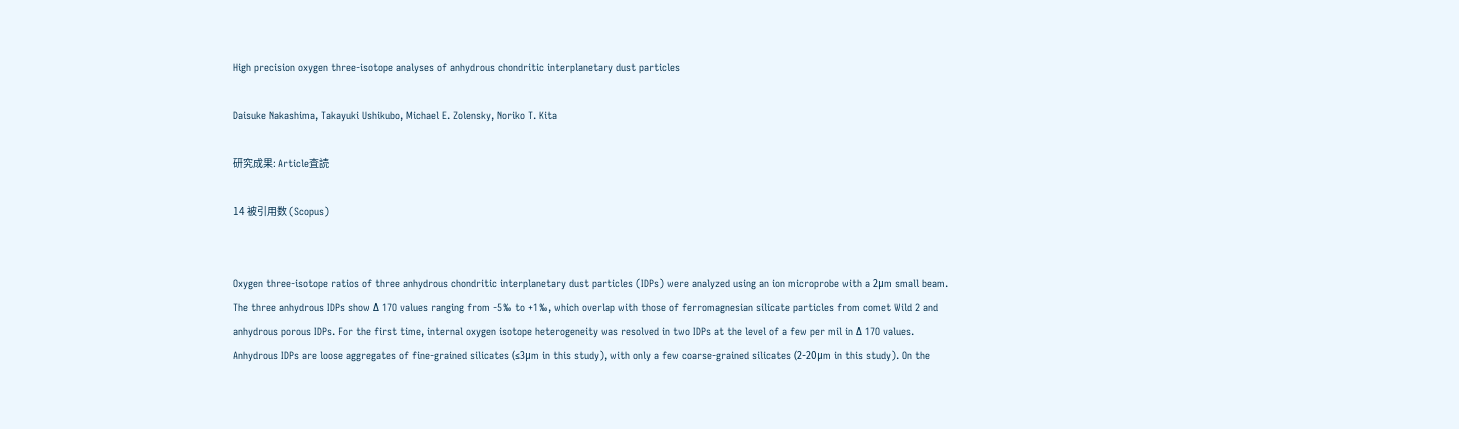High precision oxygen three-isotope analyses of anhydrous chondritic interplanetary dust particles

Daisuke Nakashima, Takayuki Ushikubo, Michael E. Zolensky, Noriko T. Kita

研究成果: Article査読

14 被引用数 (Scopus)


Oxygen three-isotope ratios of three anhydrous chondritic interplanetary dust particles (IDPs) were analyzed using an ion microprobe with a 2μm small beam. The three anhydrous IDPs show Δ 17O values ranging from -5‰ to +1‰, which overlap with those of ferromagnesian silicate particles from comet Wild 2 and anhydrous porous IDPs. For the first time, internal oxygen isotope heterogeneity was resolved in two IDPs at the level of a few per mil in Δ 17O values. Anhydrous IDPs are loose aggregates of fine-grained silicates (≤3μm in this study), with only a few coarse-grained silicates (2-20μm in this study). On the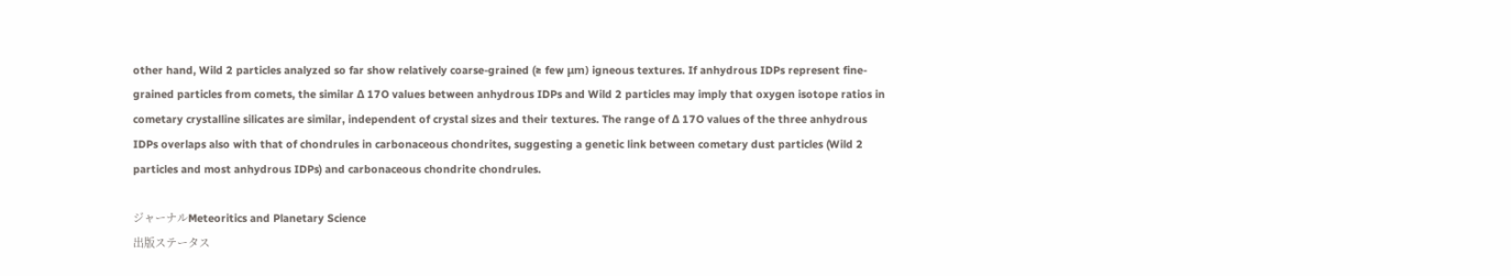other hand, Wild 2 particles analyzed so far show relatively coarse-grained (≥ few μm) igneous textures. If anhydrous IDPs represent fine-grained particles from comets, the similar Δ 17O values between anhydrous IDPs and Wild 2 particles may imply that oxygen isotope ratios in cometary crystalline silicates are similar, independent of crystal sizes and their textures. The range of Δ 17O values of the three anhydrous IDPs overlaps also with that of chondrules in carbonaceous chondrites, suggesting a genetic link between cometary dust particles (Wild 2 particles and most anhydrous IDPs) and carbonaceous chondrite chondrules.

ジャーナルMeteoritics and Planetary Science
出版ステータス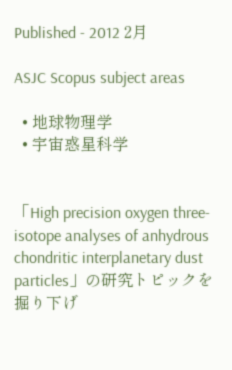Published - 2012 2月

ASJC Scopus subject areas

  • 地球物理学
  • 宇宙惑星科学


「High precision oxygen three-isotope analyses of anhydrous chondritic interplanetary dust particles」の研究トピックを掘り下げ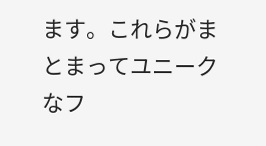ます。これらがまとまってユニークなフ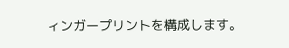ィンガープリントを構成します。